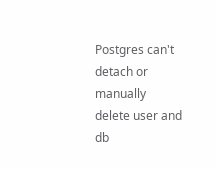Postgres can't detach or manually delete user and db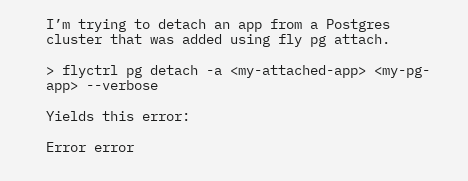I’m trying to detach an app from a Postgres cluster that was added using fly pg attach.

> flyctrl pg detach -a <my-attached-app> <my-pg-app> --verbose

Yields this error:

Error error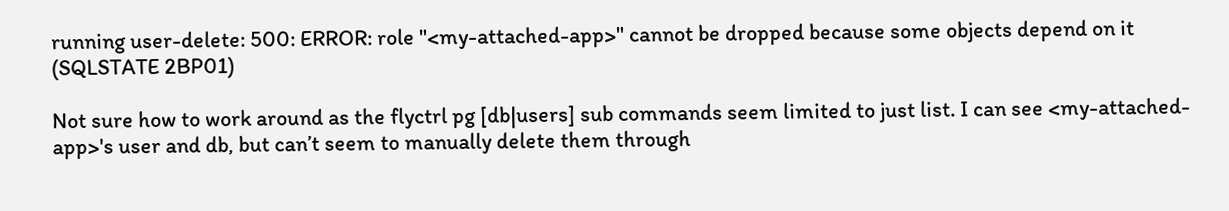running user-delete: 500: ERROR: role "<my-attached-app>" cannot be dropped because some objects depend on it (SQLSTATE 2BP01)

Not sure how to work around as the flyctrl pg [db|users] sub commands seem limited to just list. I can see <my-attached-app>'s user and db, but can’t seem to manually delete them through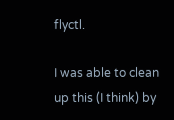flyctl.

I was able to clean up this (I think) by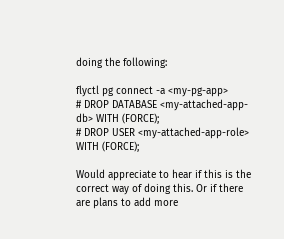doing the following:

flyctl pg connect -a <my-pg-app>
# DROP DATABASE <my-attached-app-db> WITH (FORCE);
# DROP USER <my-attached-app-role> WITH (FORCE);

Would appreciate to hear if this is the correct way of doing this. Or if there are plans to add more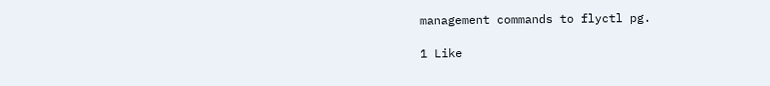management commands to flyctl pg.

1 Like